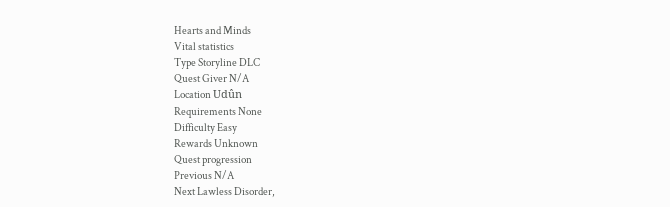Hearts and Minds
Vital statistics
Type Storyline DLC
Quest Giver N/A
Location Udûn
Requirements None
Difficulty Easy
Rewards Unknown
Quest progression
Previous N/A
Next Lawless Disorder,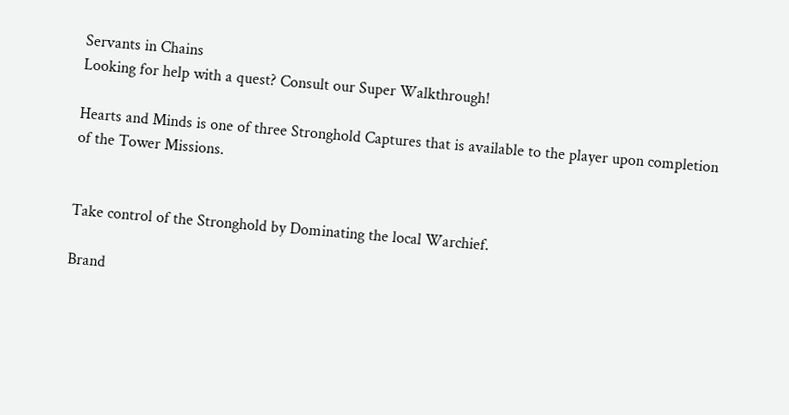Servants in Chains
Looking for help with a quest? Consult our Super Walkthrough!

Hearts and Minds is one of three Stronghold Captures that is available to the player upon completion of the Tower Missions.


Take control of the Stronghold by Dominating the local Warchief.

Brand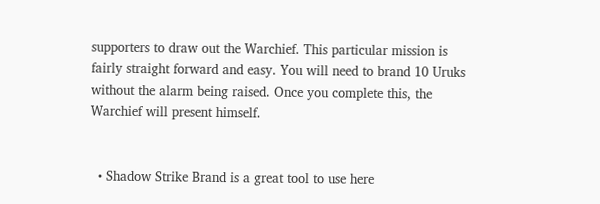supporters to draw out the Warchief. This particular mission is fairly straight forward and easy. You will need to brand 10 Uruks without the alarm being raised. Once you complete this, the Warchief will present himself.


  • Shadow Strike Brand is a great tool to use here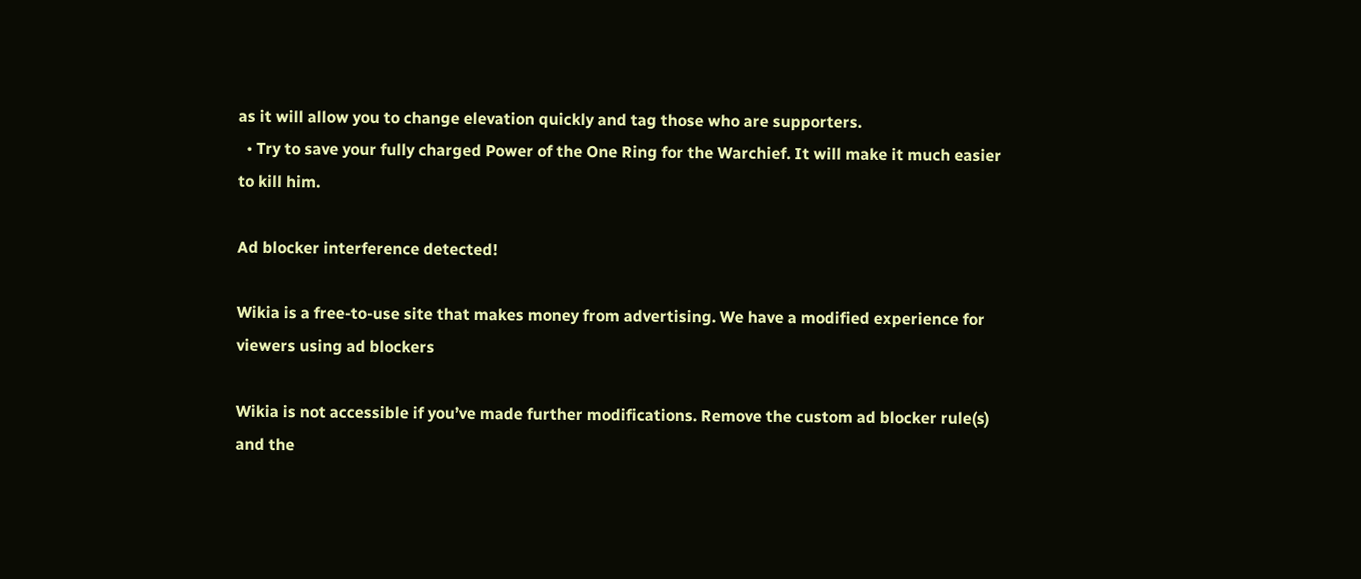as it will allow you to change elevation quickly and tag those who are supporters.
  • Try to save your fully charged Power of the One Ring for the Warchief. It will make it much easier to kill him.

Ad blocker interference detected!

Wikia is a free-to-use site that makes money from advertising. We have a modified experience for viewers using ad blockers

Wikia is not accessible if you’ve made further modifications. Remove the custom ad blocker rule(s) and the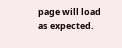page will load as expected.